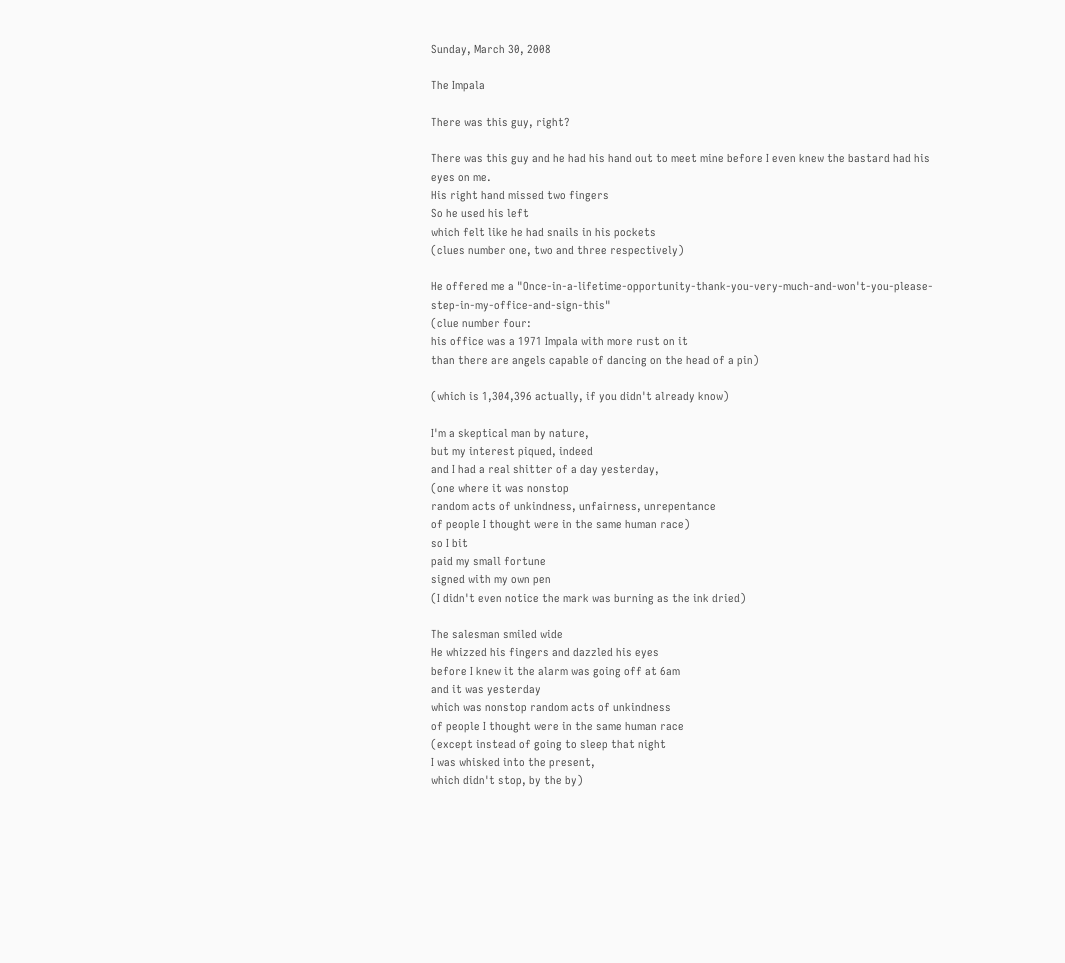Sunday, March 30, 2008

The Impala

There was this guy, right?

There was this guy and he had his hand out to meet mine before I even knew the bastard had his eyes on me.
His right hand missed two fingers
So he used his left
which felt like he had snails in his pockets
(clues number one, two and three respectively)

He offered me a "Once-in-a-lifetime-opportunity-thank-you-very-much-and-won't-you-please-step-in-my-office-and-sign-this"
(clue number four:
his office was a 1971 Impala with more rust on it
than there are angels capable of dancing on the head of a pin)

(which is 1,304,396 actually, if you didn't already know)

I'm a skeptical man by nature,
but my interest piqued, indeed
and I had a real shitter of a day yesterday,
(one where it was nonstop
random acts of unkindness, unfairness, unrepentance
of people I thought were in the same human race)
so I bit
paid my small fortune
signed with my own pen
(I didn't even notice the mark was burning as the ink dried)

The salesman smiled wide
He whizzed his fingers and dazzled his eyes
before I knew it the alarm was going off at 6am
and it was yesterday
which was nonstop random acts of unkindness
of people I thought were in the same human race
(except instead of going to sleep that night
I was whisked into the present,
which didn't stop, by the by)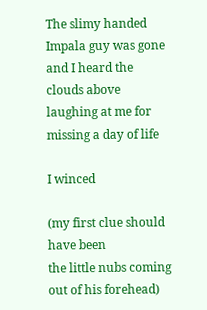The slimy handed Impala guy was gone
and I heard the clouds above laughing at me for missing a day of life

I winced

(my first clue should have been
the little nubs coming out of his forehead)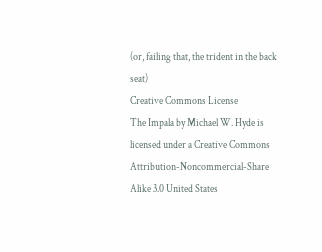(or, failing that, the trident in the back seat)
Creative Commons License
The Impala by Michael W. Hyde is licensed under a Creative Commons Attribution-Noncommercial-Share Alike 3.0 United States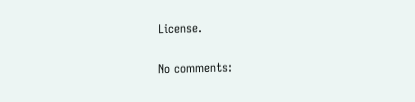License.

No comments: